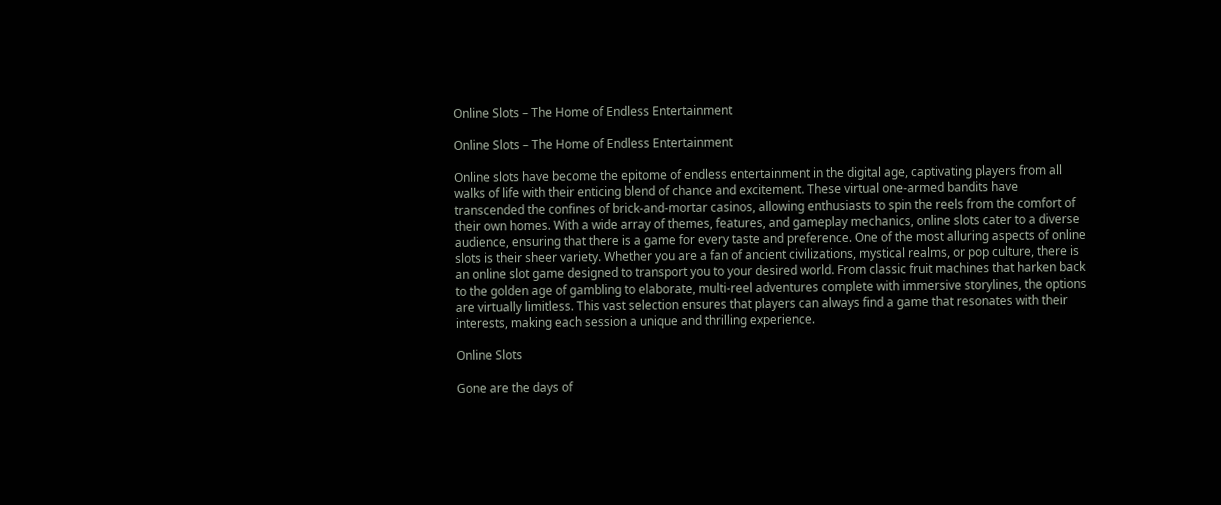Online Slots – The Home of Endless Entertainment

Online Slots – The Home of Endless Entertainment

Online slots have become the epitome of endless entertainment in the digital age, captivating players from all walks of life with their enticing blend of chance and excitement. These virtual one-armed bandits have transcended the confines of brick-and-mortar casinos, allowing enthusiasts to spin the reels from the comfort of their own homes. With a wide array of themes, features, and gameplay mechanics, online slots cater to a diverse audience, ensuring that there is a game for every taste and preference. One of the most alluring aspects of online slots is their sheer variety. Whether you are a fan of ancient civilizations, mystical realms, or pop culture, there is an online slot game designed to transport you to your desired world. From classic fruit machines that harken back to the golden age of gambling to elaborate, multi-reel adventures complete with immersive storylines, the options are virtually limitless. This vast selection ensures that players can always find a game that resonates with their interests, making each session a unique and thrilling experience.

Online Slots

Gone are the days of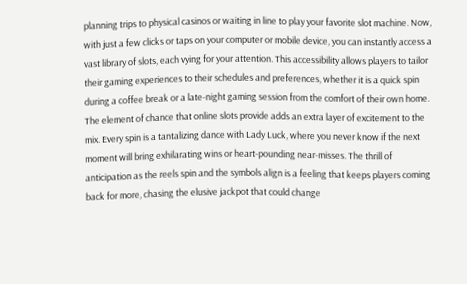planning trips to physical casinos or waiting in line to play your favorite slot machine. Now, with just a few clicks or taps on your computer or mobile device, you can instantly access a vast library of slots, each vying for your attention. This accessibility allows players to tailor their gaming experiences to their schedules and preferences, whether it is a quick spin during a coffee break or a late-night gaming session from the comfort of their own home. The element of chance that online slots provide adds an extra layer of excitement to the mix. Every spin is a tantalizing dance with Lady Luck, where you never know if the next moment will bring exhilarating wins or heart-pounding near-misses. The thrill of anticipation as the reels spin and the symbols align is a feeling that keeps players coming back for more, chasing the elusive jackpot that could change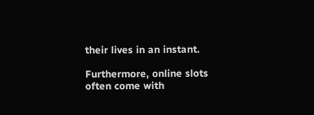their lives in an instant.

Furthermore, online slots often come with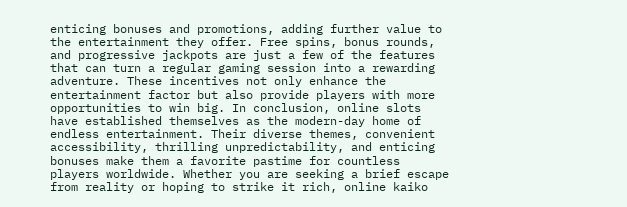enticing bonuses and promotions, adding further value to the entertainment they offer. Free spins, bonus rounds, and progressive jackpots are just a few of the features that can turn a regular gaming session into a rewarding adventure. These incentives not only enhance the entertainment factor but also provide players with more opportunities to win big. In conclusion, online slots have established themselves as the modern-day home of endless entertainment. Their diverse themes, convenient accessibility, thrilling unpredictability, and enticing bonuses make them a favorite pastime for countless players worldwide. Whether you are seeking a brief escape from reality or hoping to strike it rich, online kaiko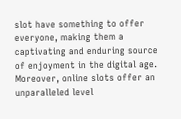slot have something to offer everyone, making them a captivating and enduring source of enjoyment in the digital age. Moreover, online slots offer an unparalleled level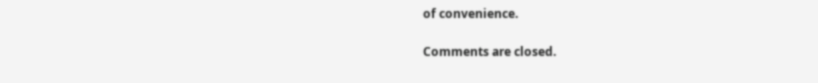of convenience.

Comments are closed.